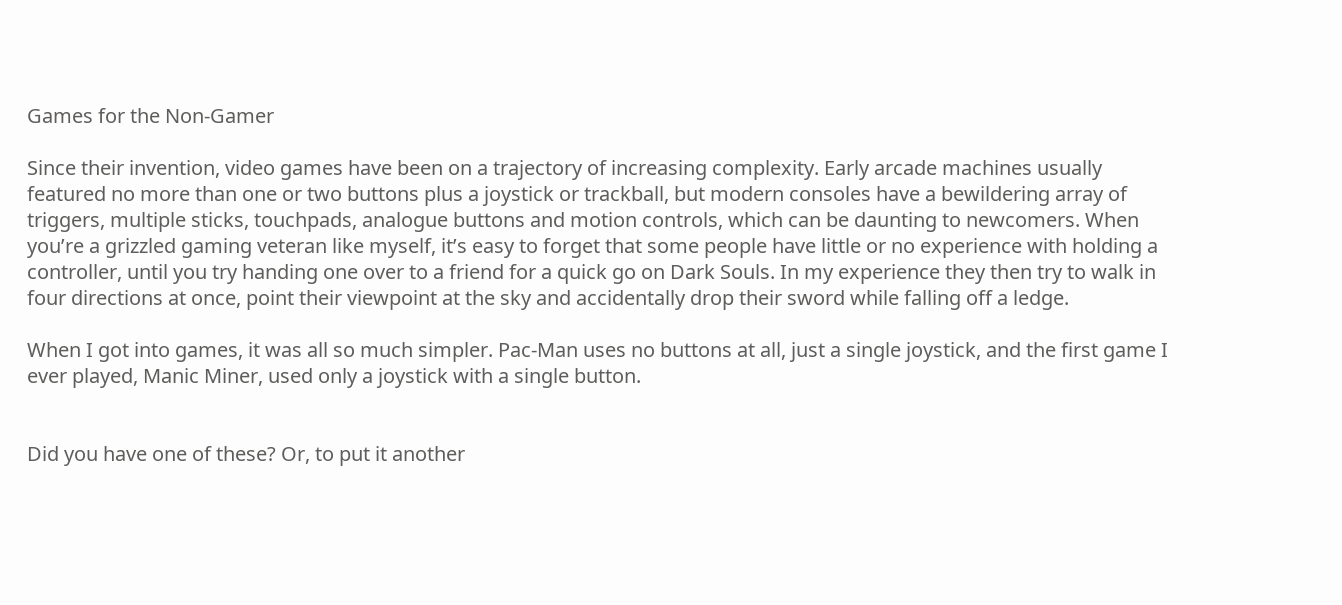Games for the Non-Gamer

Since their invention, video games have been on a trajectory of increasing complexity. Early arcade machines usually featured no more than one or two buttons plus a joystick or trackball, but modern consoles have a bewildering array of triggers, multiple sticks, touchpads, analogue buttons and motion controls, which can be daunting to newcomers. When you’re a grizzled gaming veteran like myself, it’s easy to forget that some people have little or no experience with holding a controller, until you try handing one over to a friend for a quick go on Dark Souls. In my experience they then try to walk in four directions at once, point their viewpoint at the sky and accidentally drop their sword while falling off a ledge.

When I got into games, it was all so much simpler. Pac-Man uses no buttons at all, just a single joystick, and the first game I ever played, Manic Miner, used only a joystick with a single button.


Did you have one of these? Or, to put it another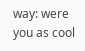way: were you as cool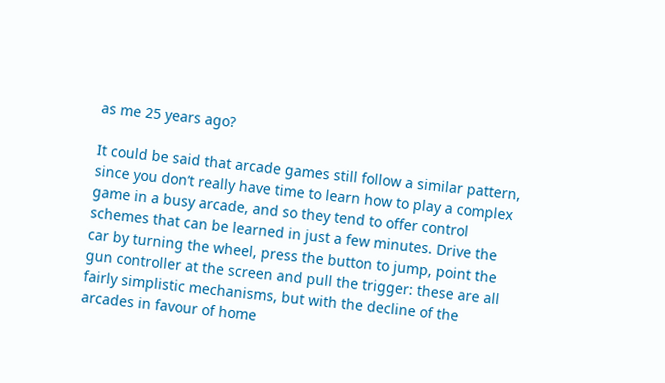as me 25 years ago?

It could be said that arcade games still follow a similar pattern, since you don’t really have time to learn how to play a complex game in a busy arcade, and so they tend to offer control schemes that can be learned in just a few minutes. Drive the car by turning the wheel, press the button to jump, point the gun controller at the screen and pull the trigger: these are all fairly simplistic mechanisms, but with the decline of the arcades in favour of home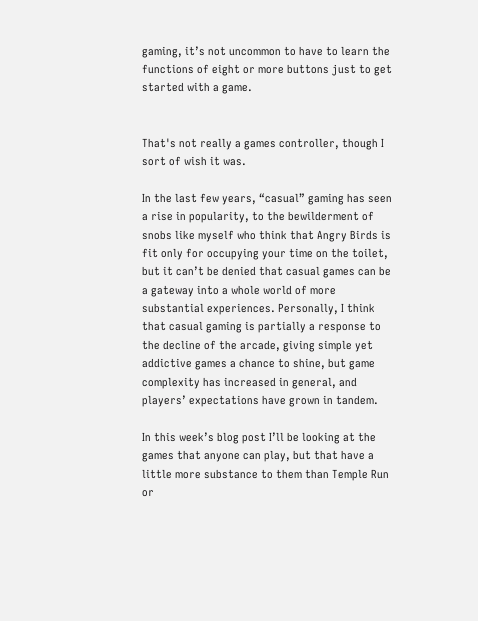gaming, it’s not uncommon to have to learn the functions of eight or more buttons just to get started with a game.


That's not really a games controller, though I sort of wish it was.

In the last few years, “casual” gaming has seen a rise in popularity, to the bewilderment of snobs like myself who think that Angry Birds is fit only for occupying your time on the toilet, but it can’t be denied that casual games can be a gateway into a whole world of more substantial experiences. Personally, I think that casual gaming is partially a response to the decline of the arcade, giving simple yet addictive games a chance to shine, but game complexity has increased in general, and players’ expectations have grown in tandem.

In this week’s blog post I’ll be looking at the games that anyone can play, but that have a little more substance to them than Temple Run or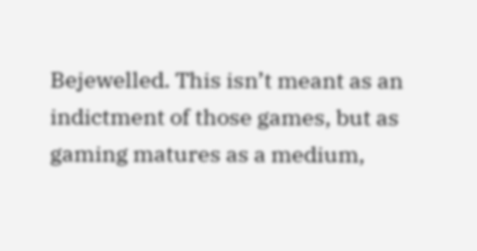Bejewelled. This isn’t meant as an indictment of those games, but as gaming matures as a medium,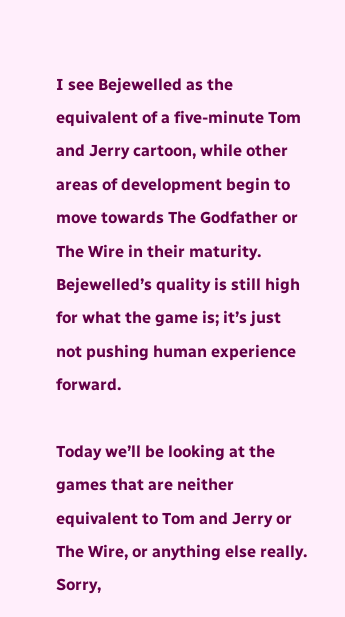I see Bejewelled as the equivalent of a five-minute Tom and Jerry cartoon, while other areas of development begin to move towards The Godfather or The Wire in their maturity. Bejewelled’s quality is still high for what the game is; it’s just not pushing human experience forward.

Today we’ll be looking at the games that are neither equivalent to Tom and Jerry or The Wire, or anything else really. Sorry,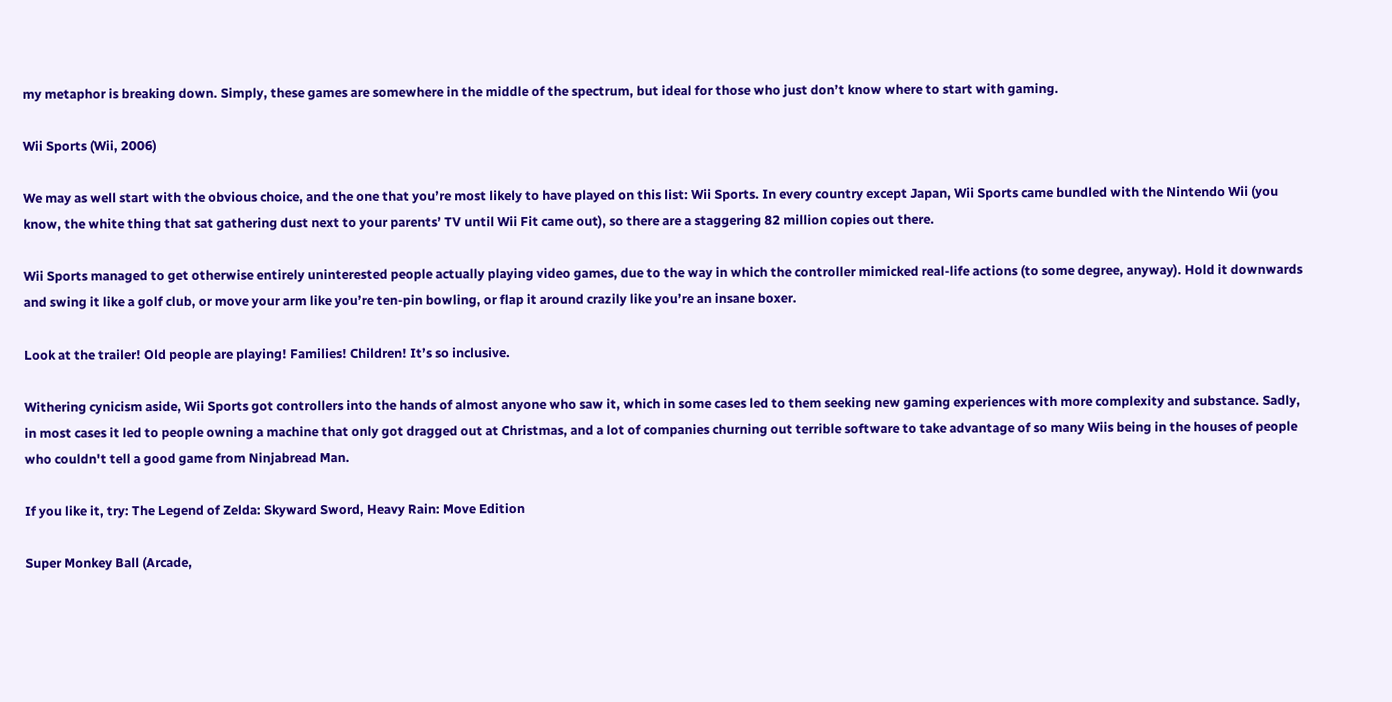my metaphor is breaking down. Simply, these games are somewhere in the middle of the spectrum, but ideal for those who just don’t know where to start with gaming.

Wii Sports (Wii, 2006)

We may as well start with the obvious choice, and the one that you’re most likely to have played on this list: Wii Sports. In every country except Japan, Wii Sports came bundled with the Nintendo Wii (you know, the white thing that sat gathering dust next to your parents’ TV until Wii Fit came out), so there are a staggering 82 million copies out there.

Wii Sports managed to get otherwise entirely uninterested people actually playing video games, due to the way in which the controller mimicked real-life actions (to some degree, anyway). Hold it downwards and swing it like a golf club, or move your arm like you’re ten-pin bowling, or flap it around crazily like you’re an insane boxer.

Look at the trailer! Old people are playing! Families! Children! It’s so inclusive.

Withering cynicism aside, Wii Sports got controllers into the hands of almost anyone who saw it, which in some cases led to them seeking new gaming experiences with more complexity and substance. Sadly, in most cases it led to people owning a machine that only got dragged out at Christmas, and a lot of companies churning out terrible software to take advantage of so many Wiis being in the houses of people who couldn't tell a good game from Ninjabread Man.

If you like it, try: The Legend of Zelda: Skyward Sword, Heavy Rain: Move Edition

Super Monkey Ball (Arcade,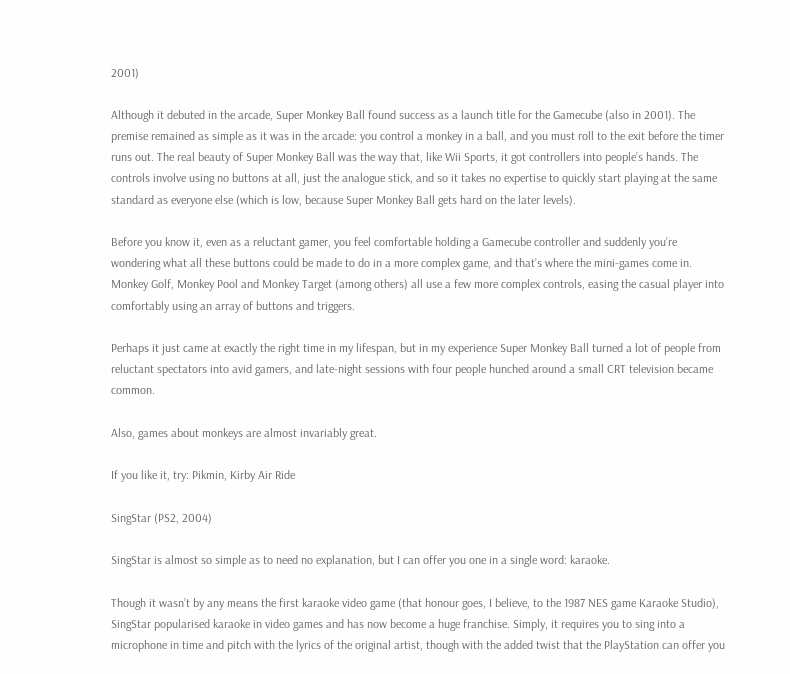2001)

Although it debuted in the arcade, Super Monkey Ball found success as a launch title for the Gamecube (also in 2001). The premise remained as simple as it was in the arcade: you control a monkey in a ball, and you must roll to the exit before the timer runs out. The real beauty of Super Monkey Ball was the way that, like Wii Sports, it got controllers into people’s hands. The controls involve using no buttons at all, just the analogue stick, and so it takes no expertise to quickly start playing at the same standard as everyone else (which is low, because Super Monkey Ball gets hard on the later levels).

Before you know it, even as a reluctant gamer, you feel comfortable holding a Gamecube controller and suddenly you’re wondering what all these buttons could be made to do in a more complex game, and that’s where the mini-games come in. Monkey Golf, Monkey Pool and Monkey Target (among others) all use a few more complex controls, easing the casual player into comfortably using an array of buttons and triggers.

Perhaps it just came at exactly the right time in my lifespan, but in my experience Super Monkey Ball turned a lot of people from reluctant spectators into avid gamers, and late-night sessions with four people hunched around a small CRT television became common.

Also, games about monkeys are almost invariably great.

If you like it, try: Pikmin, Kirby Air Ride

SingStar (PS2, 2004)

SingStar is almost so simple as to need no explanation, but I can offer you one in a single word: karaoke.

Though it wasn’t by any means the first karaoke video game (that honour goes, I believe, to the 1987 NES game Karaoke Studio), SingStar popularised karaoke in video games and has now become a huge franchise. Simply, it requires you to sing into a microphone in time and pitch with the lyrics of the original artist, though with the added twist that the PlayStation can offer you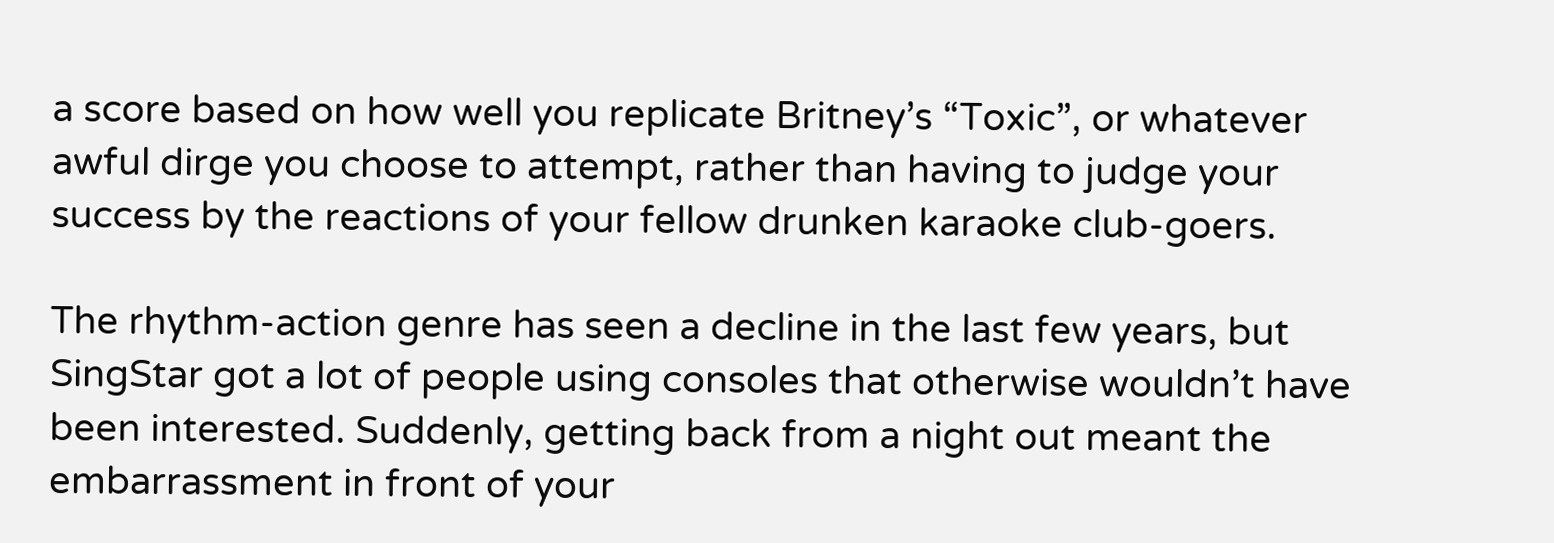a score based on how well you replicate Britney’s “Toxic”, or whatever awful dirge you choose to attempt, rather than having to judge your success by the reactions of your fellow drunken karaoke club-goers.

The rhythm-action genre has seen a decline in the last few years, but SingStar got a lot of people using consoles that otherwise wouldn’t have been interested. Suddenly, getting back from a night out meant the embarrassment in front of your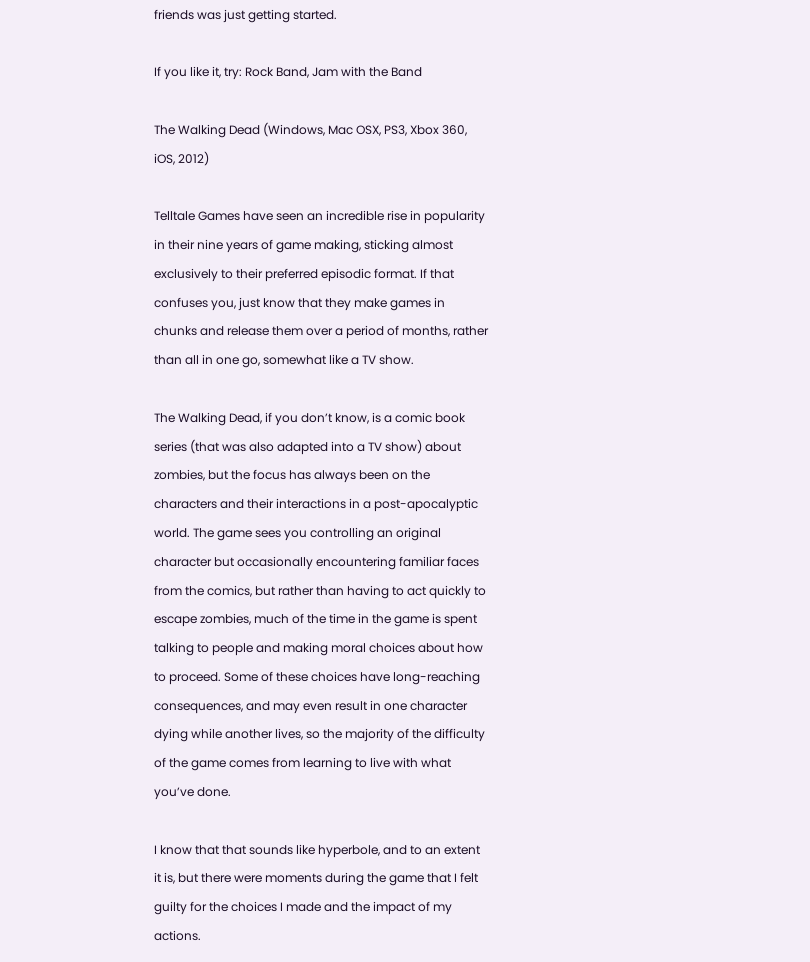friends was just getting started.

If you like it, try: Rock Band, Jam with the Band

The Walking Dead (Windows, Mac OSX, PS3, Xbox 360, iOS, 2012)

Telltale Games have seen an incredible rise in popularity in their nine years of game making, sticking almost exclusively to their preferred episodic format. If that confuses you, just know that they make games in chunks and release them over a period of months, rather than all in one go, somewhat like a TV show.

The Walking Dead, if you don’t know, is a comic book series (that was also adapted into a TV show) about zombies, but the focus has always been on the characters and their interactions in a post-apocalyptic world. The game sees you controlling an original character but occasionally encountering familiar faces from the comics, but rather than having to act quickly to escape zombies, much of the time in the game is spent talking to people and making moral choices about how to proceed. Some of these choices have long-reaching consequences, and may even result in one character dying while another lives, so the majority of the difficulty of the game comes from learning to live with what you’ve done.

I know that that sounds like hyperbole, and to an extent it is, but there were moments during the game that I felt guilty for the choices I made and the impact of my actions.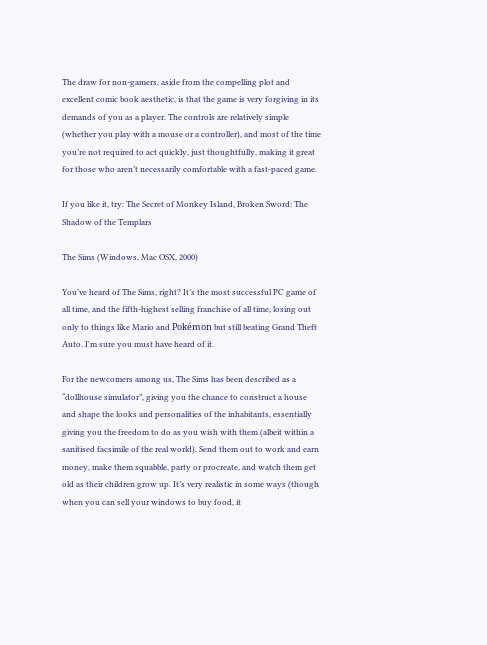The draw for non-gamers, aside from the compelling plot and excellent comic book aesthetic, is that the game is very forgiving in its demands of you as a player. The controls are relatively simple (whether you play with a mouse or a controller), and most of the time you’re not required to act quickly, just thoughtfully, making it great for those who aren’t necessarily comfortable with a fast-paced game.

If you like it, try: The Secret of Monkey Island, Broken Sword: The Shadow of the Templars

The Sims (Windows, Mac OSX, 2000)

You’ve heard of The Sims, right? It’s the most successful PC game of all time, and the fifth-highest selling franchise of all time, losing out only to things like Mario and Pokémon but still beating Grand Theft Auto. I'm sure you must have heard of it.

For the newcomers among us, The Sims has been described as a “dollhouse simulator”, giving you the chance to construct a house and shape the looks and personalities of the inhabitants, essentially giving you the freedom to do as you wish with them (albeit within a sanitised facsimile of the real world). Send them out to work and earn money, make them squabble, party or procreate, and watch them get old as their children grow up. It’s very realistic in some ways (though when you can sell your windows to buy food, it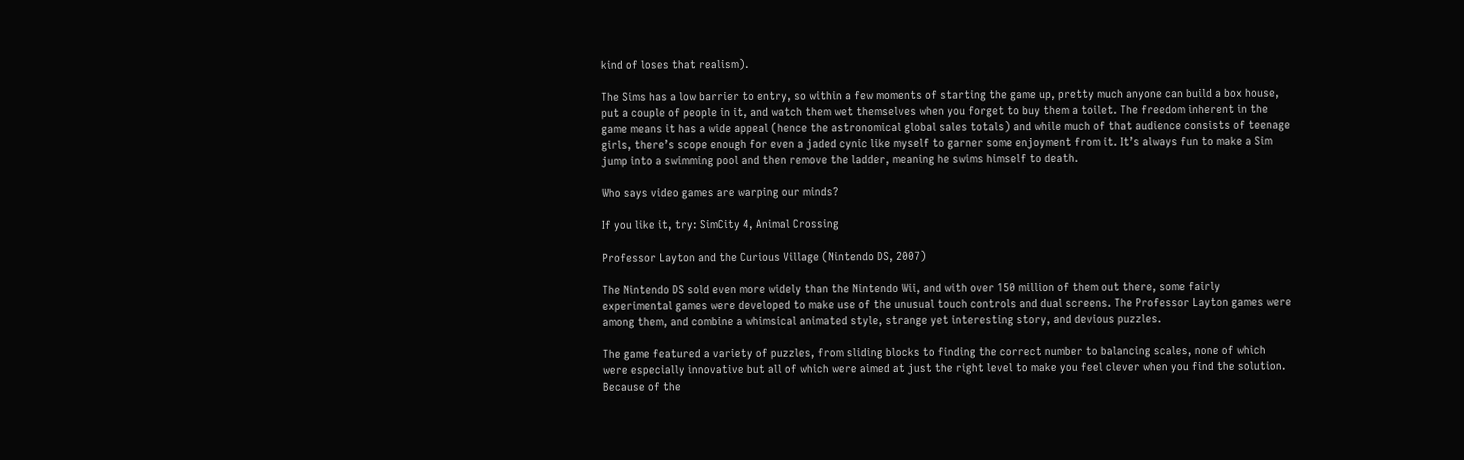kind of loses that realism).

The Sims has a low barrier to entry, so within a few moments of starting the game up, pretty much anyone can build a box house, put a couple of people in it, and watch them wet themselves when you forget to buy them a toilet. The freedom inherent in the game means it has a wide appeal (hence the astronomical global sales totals) and while much of that audience consists of teenage girls, there’s scope enough for even a jaded cynic like myself to garner some enjoyment from it. It’s always fun to make a Sim jump into a swimming pool and then remove the ladder, meaning he swims himself to death.

Who says video games are warping our minds?

If you like it, try: SimCity 4, Animal Crossing

Professor Layton and the Curious Village (Nintendo DS, 2007)

The Nintendo DS sold even more widely than the Nintendo Wii, and with over 150 million of them out there, some fairly experimental games were developed to make use of the unusual touch controls and dual screens. The Professor Layton games were among them, and combine a whimsical animated style, strange yet interesting story, and devious puzzles.

The game featured a variety of puzzles, from sliding blocks to finding the correct number to balancing scales, none of which were especially innovative but all of which were aimed at just the right level to make you feel clever when you find the solution. Because of the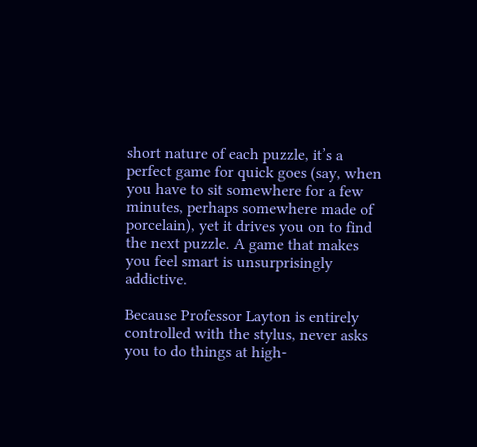short nature of each puzzle, it’s a perfect game for quick goes (say, when you have to sit somewhere for a few minutes, perhaps somewhere made of porcelain), yet it drives you on to find the next puzzle. A game that makes you feel smart is unsurprisingly addictive.

Because Professor Layton is entirely controlled with the stylus, never asks you to do things at high-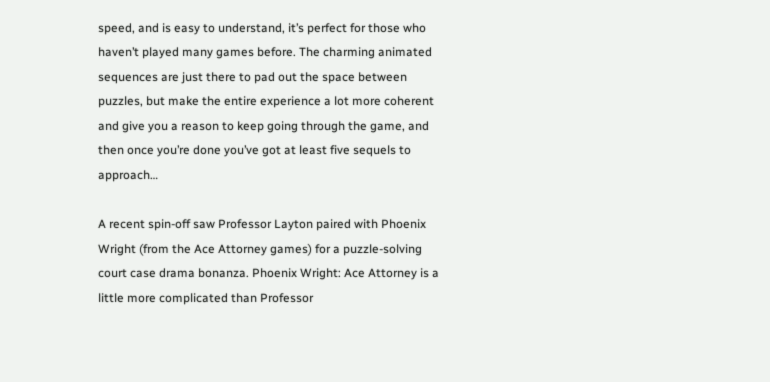speed, and is easy to understand, it’s perfect for those who haven’t played many games before. The charming animated sequences are just there to pad out the space between puzzles, but make the entire experience a lot more coherent and give you a reason to keep going through the game, and then once you’re done you’ve got at least five sequels to approach…

A recent spin-off saw Professor Layton paired with Phoenix Wright (from the Ace Attorney games) for a puzzle-solving court case drama bonanza. Phoenix Wright: Ace Attorney is a little more complicated than Professor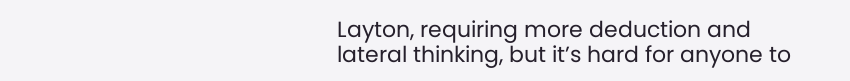Layton, requiring more deduction and lateral thinking, but it’s hard for anyone to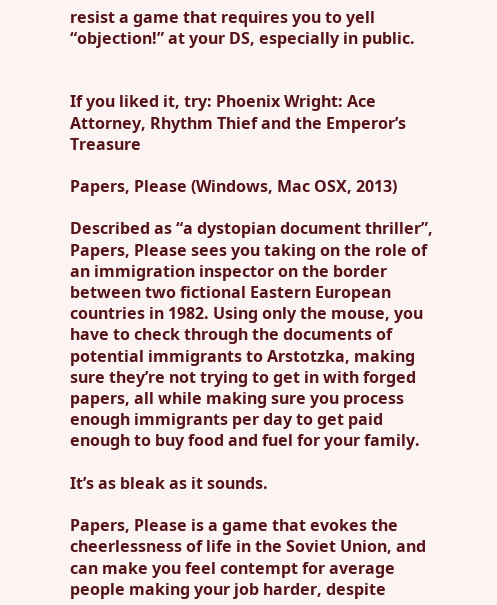resist a game that requires you to yell “objection!” at your DS, especially in public.


If you liked it, try: Phoenix Wright: Ace Attorney, Rhythm Thief and the Emperor’s Treasure

Papers, Please (Windows, Mac OSX, 2013)

Described as “a dystopian document thriller”, Papers, Please sees you taking on the role of an immigration inspector on the border between two fictional Eastern European countries in 1982. Using only the mouse, you have to check through the documents of potential immigrants to Arstotzka, making sure they’re not trying to get in with forged papers, all while making sure you process enough immigrants per day to get paid enough to buy food and fuel for your family.

It’s as bleak as it sounds.

Papers, Please is a game that evokes the cheerlessness of life in the Soviet Union, and can make you feel contempt for average people making your job harder, despite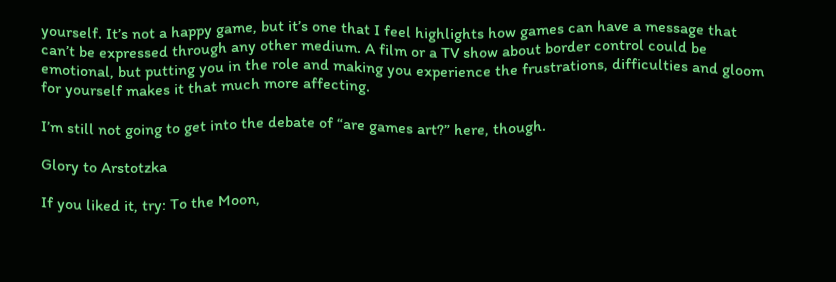yourself. It’s not a happy game, but it’s one that I feel highlights how games can have a message that can’t be expressed through any other medium. A film or a TV show about border control could be emotional, but putting you in the role and making you experience the frustrations, difficulties and gloom for yourself makes it that much more affecting.

I’m still not going to get into the debate of “are games art?” here, though.

Glory to Arstotzka

If you liked it, try: To the Moon,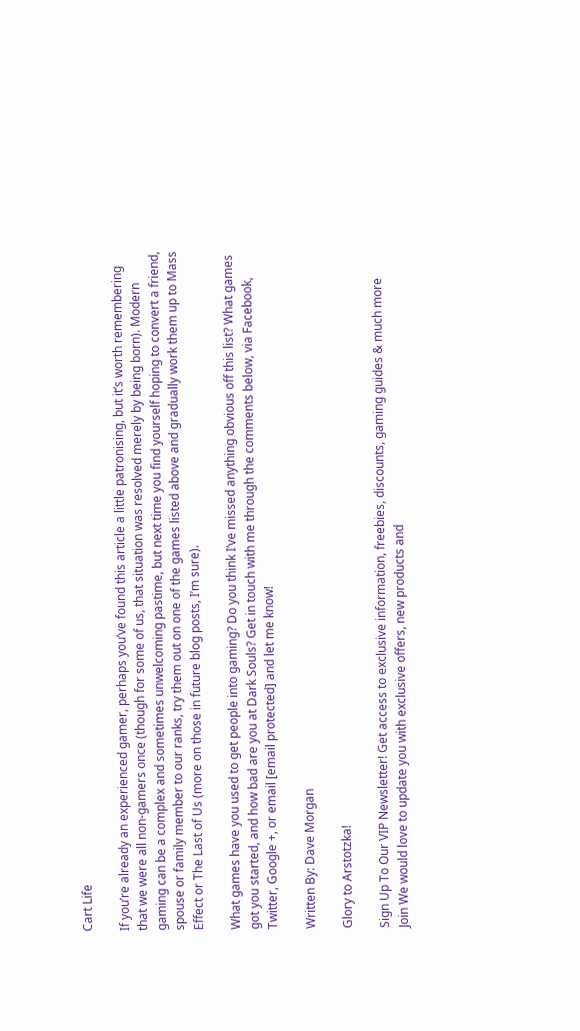Cart Life

If you’re already an experienced gamer, perhaps you’ve found this article a little patronising, but it’s worth remembering that we were all non-gamers once (though for some of us, that situation was resolved merely by being born). Modern gaming can be a complex and sometimes unwelcoming pastime, but next time you find yourself hoping to convert a friend, spouse or family member to our ranks, try them out on one of the games listed above and gradually work them up to Mass Effect or The Last of Us (more on those in future blog posts, I’m sure).

What games have you used to get people into gaming? Do you think I’ve missed anything obvious off this list? What games got you started, and how bad are you at Dark Souls? Get in touch with me through the comments below, via Facebook, Twitter, Google +, or email [email protected] and let me know!

Written By: Dave Morgan

Glory to Arstotzka!

Sign Up To Our VIP Newsletter! Get access to exclusive information, freebies, discounts, gaming guides & much more
Join We would love to update you with exclusive offers, new products and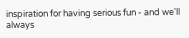inspiration for having serious fun - and we'll always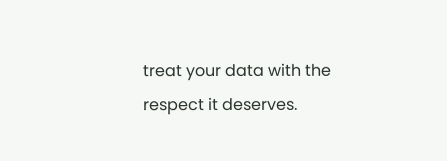treat your data with the respect it deserves.